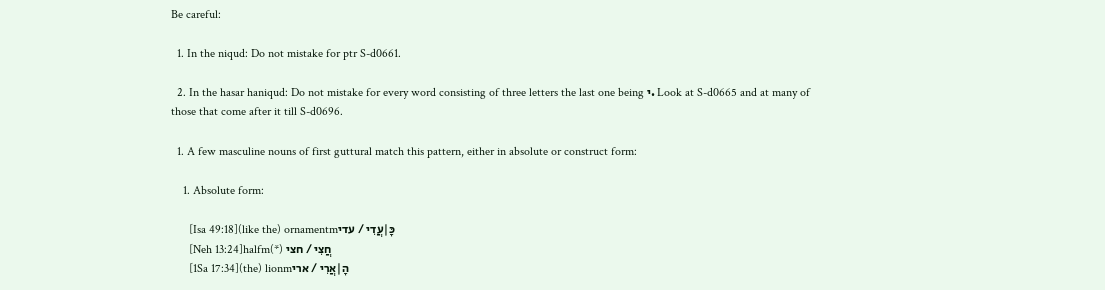Be careful:

  1. In the niqud: Do not mistake for ptr S-d0661.

  2. In the hasar haniqud: Do not mistake for every word consisting of three letters the last one being י. Look at S-d0665 and at many of those that come after it till S-d0696.

  1. A few masculine nouns of first guttural match this pattern, either in absolute or construct form:

    1. Absolute form:

      [Isa 49:18](like the) ornamentmכָּ|עֲדִי / עדי
      [Neh 13:24]halfm(*) חֲצִי / חצי
      [1Sa 17:34](the) lionmהָ|אֲרִי / ארי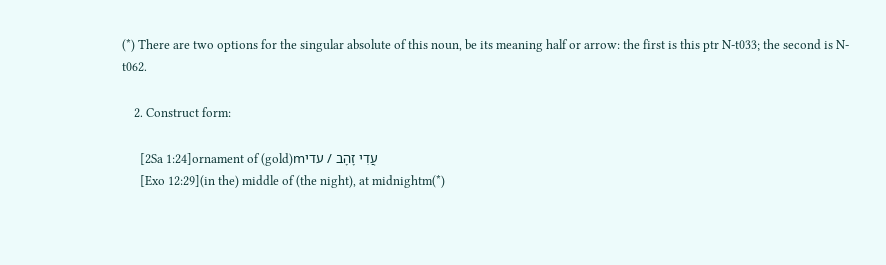(*) There are two options for the singular absolute of this noun, be its meaning half or arrow: the first is this ptr N-t033; the second is N-t062.

    2. Construct form:

      [2Sa 1:24]ornament of (gold)mעֲדִי זָהָב / עדי
      [Exo 12:29](in the) middle of (the night), at midnightm(*)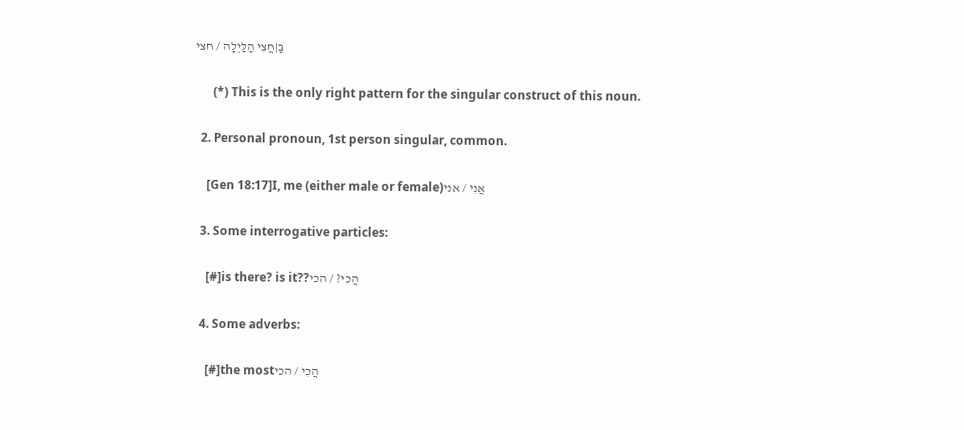בַּ|חֲצִי הַלַּיְלָה / חצי

      (*) This is the only right pattern for the singular construct of this noun.

  2. Personal pronoun, 1st person singular, common.

    [Gen 18:17]I, me (either male or female)אֲנִי / אני

  3. Some interrogative particles:

    [#]is there? is it??הֲכִי? / הכי

  4. Some adverbs:

    [#]the mostהֲכִי / הכי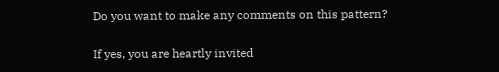Do you want to make any comments on this pattern?

If yes, you are heartly invited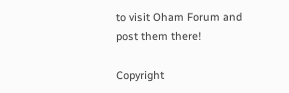to visit Oham Forum and post them there!

Copyright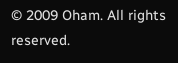© 2009 Oham. All rights reserved.